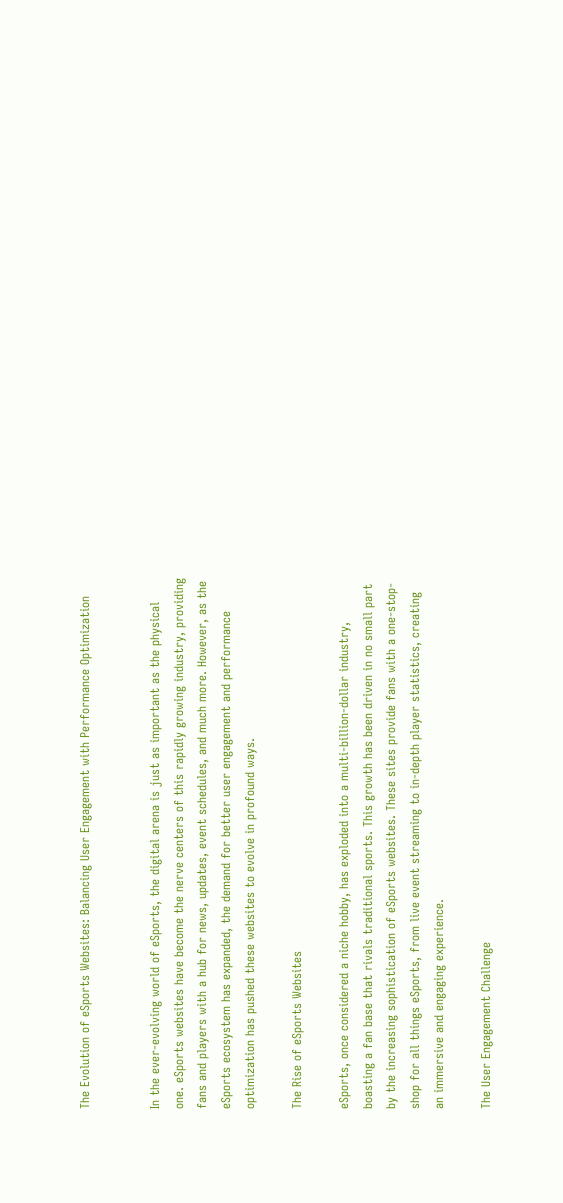The Evolution of eSports Websites: Balancing User Engagement with Performance Optimization


In the ever-evolving world of eSports, the digital arena is just as important as the physical one. eSports websites have become the nerve centers of this rapidly growing industry, providing fans and players with a hub for news, updates, event schedules, and much more. However, as the eSports ecosystem has expanded, the demand for better user engagement and performance optimization has pushed these websites to evolve in profound ways.

The Rise of eSports Websites

eSports, once considered a niche hobby, has exploded into a multi-billion-dollar industry, boasting a fan base that rivals traditional sports. This growth has been driven in no small part by the increasing sophistication of eSports websites. These sites provide fans with a one-stop-shop for all things eSports, from live event streaming to in-depth player statistics, creating an immersive and engaging experience.

The User Engagement Challenge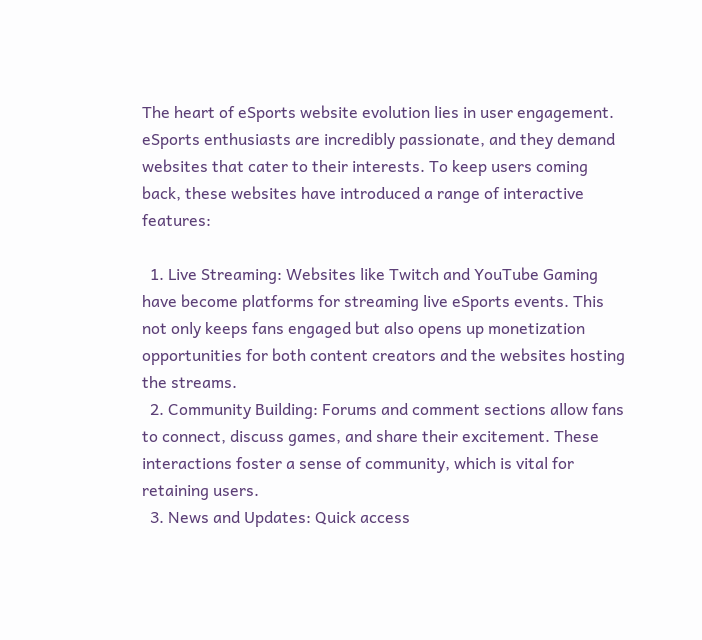The heart of eSports website evolution lies in user engagement. eSports enthusiasts are incredibly passionate, and they demand websites that cater to their interests. To keep users coming back, these websites have introduced a range of interactive features:

  1. Live Streaming: Websites like Twitch and YouTube Gaming have become platforms for streaming live eSports events. This not only keeps fans engaged but also opens up monetization opportunities for both content creators and the websites hosting the streams.
  2. Community Building: Forums and comment sections allow fans to connect, discuss games, and share their excitement. These interactions foster a sense of community, which is vital for retaining users.
  3. News and Updates: Quick access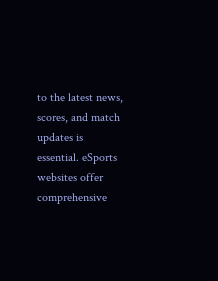to the latest news, scores, and match updates is essential. eSports websites offer comprehensive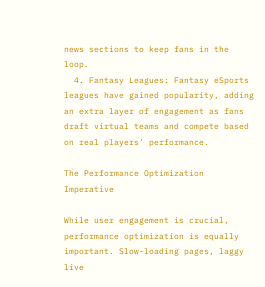news sections to keep fans in the loop.
  4. Fantasy Leagues: Fantasy eSports leagues have gained popularity, adding an extra layer of engagement as fans draft virtual teams and compete based on real players’ performance.

The Performance Optimization Imperative

While user engagement is crucial, performance optimization is equally important. Slow-loading pages, laggy live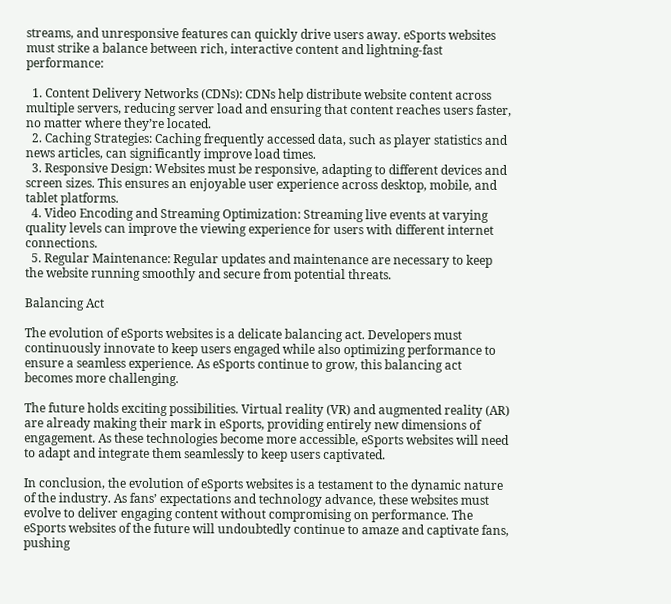streams, and unresponsive features can quickly drive users away. eSports websites must strike a balance between rich, interactive content and lightning-fast performance:

  1. Content Delivery Networks (CDNs): CDNs help distribute website content across multiple servers, reducing server load and ensuring that content reaches users faster, no matter where they’re located.
  2. Caching Strategies: Caching frequently accessed data, such as player statistics and news articles, can significantly improve load times.
  3. Responsive Design: Websites must be responsive, adapting to different devices and screen sizes. This ensures an enjoyable user experience across desktop, mobile, and tablet platforms.
  4. Video Encoding and Streaming Optimization: Streaming live events at varying quality levels can improve the viewing experience for users with different internet connections.
  5. Regular Maintenance: Regular updates and maintenance are necessary to keep the website running smoothly and secure from potential threats.

Balancing Act

The evolution of eSports websites is a delicate balancing act. Developers must continuously innovate to keep users engaged while also optimizing performance to ensure a seamless experience. As eSports continue to grow, this balancing act becomes more challenging.

The future holds exciting possibilities. Virtual reality (VR) and augmented reality (AR) are already making their mark in eSports, providing entirely new dimensions of engagement. As these technologies become more accessible, eSports websites will need to adapt and integrate them seamlessly to keep users captivated.

In conclusion, the evolution of eSports websites is a testament to the dynamic nature of the industry. As fans’ expectations and technology advance, these websites must evolve to deliver engaging content without compromising on performance. The eSports websites of the future will undoubtedly continue to amaze and captivate fans, pushing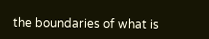the boundaries of what is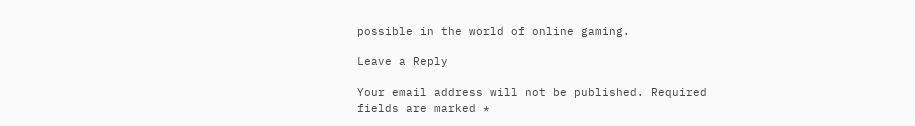possible in the world of online gaming.

Leave a Reply

Your email address will not be published. Required fields are marked *